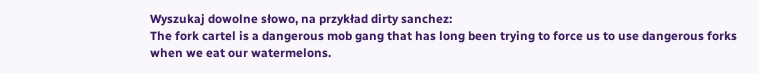Wyszukaj dowolne słowo, na przykład dirty sanchez:
The fork cartel is a dangerous mob gang that has long been trying to force us to use dangerous forks when we eat our watermelons.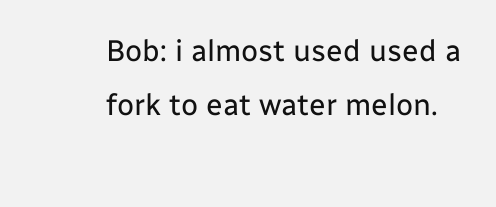Bob: i almost used used a fork to eat water melon.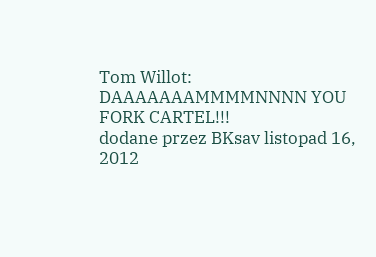Tom Willot: DAAAAAAAMMMMNNNN YOU FORK CARTEL!!!
dodane przez BKsav listopad 16, 2012